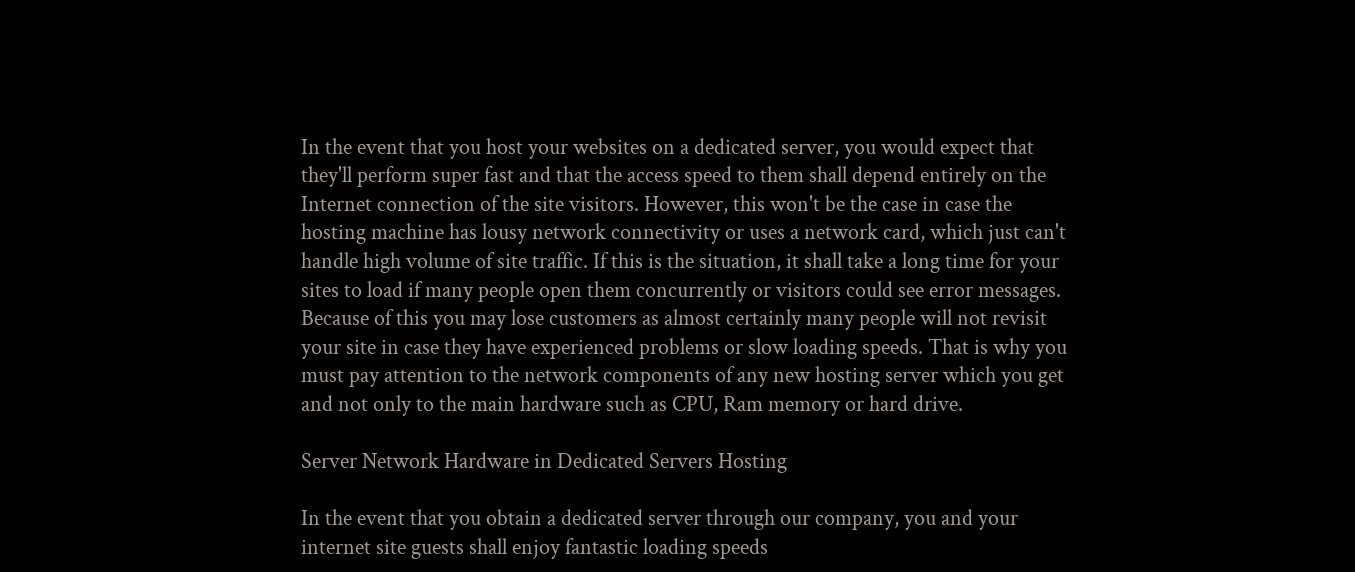In the event that you host your websites on a dedicated server, you would expect that they'll perform super fast and that the access speed to them shall depend entirely on the Internet connection of the site visitors. However, this won't be the case in case the hosting machine has lousy network connectivity or uses a network card, which just can't handle high volume of site traffic. If this is the situation, it shall take a long time for your sites to load if many people open them concurrently or visitors could see error messages. Because of this you may lose customers as almost certainly many people will not revisit your site in case they have experienced problems or slow loading speeds. That is why you must pay attention to the network components of any new hosting server which you get and not only to the main hardware such as CPU, Ram memory or hard drive.

Server Network Hardware in Dedicated Servers Hosting

In the event that you obtain a dedicated server through our company, you and your internet site guests shall enjoy fantastic loading speeds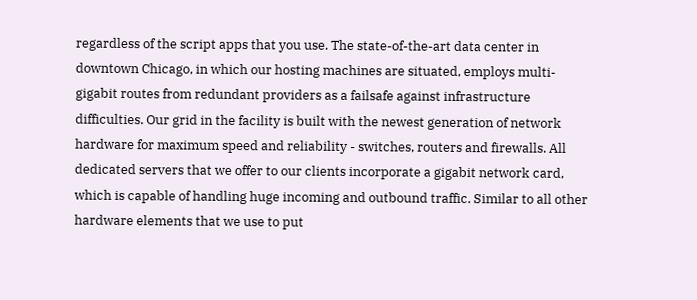regardless of the script apps that you use. The state-of-the-art data center in downtown Chicago, in which our hosting machines are situated, employs multi-gigabit routes from redundant providers as a failsafe against infrastructure difficulties. Our grid in the facility is built with the newest generation of network hardware for maximum speed and reliability - switches, routers and firewalls. All dedicated servers that we offer to our clients incorporate a gigabit network card, which is capable of handling huge incoming and outbound traffic. Similar to all other hardware elements that we use to put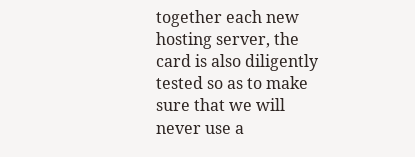together each new hosting server, the card is also diligently tested so as to make sure that we will never use a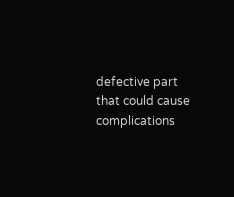defective part that could cause complications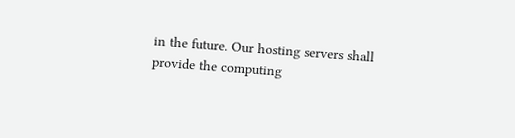in the future. Our hosting servers shall provide the computing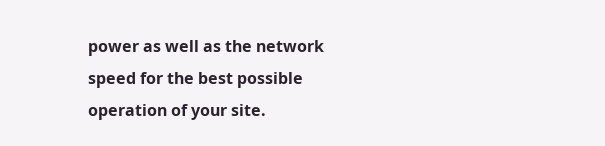power as well as the network speed for the best possible operation of your site.